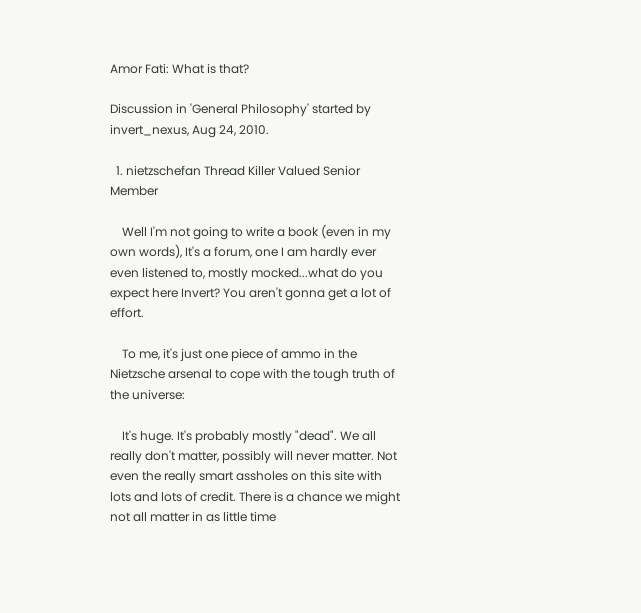Amor Fati: What is that?

Discussion in 'General Philosophy' started by invert_nexus, Aug 24, 2010.

  1. nietzschefan Thread Killer Valued Senior Member

    Well I'm not going to write a book (even in my own words), It's a forum, one I am hardly ever even listened to, mostly mocked...what do you expect here Invert? You aren't gonna get a lot of effort.

    To me, it's just one piece of ammo in the Nietzsche arsenal to cope with the tough truth of the universe:

    It's huge. It's probably mostly "dead". We all really don't matter, possibly will never matter. Not even the really smart assholes on this site with lots and lots of credit. There is a chance we might not all matter in as little time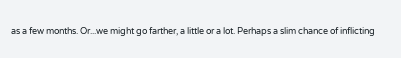as a few months. Or...we might go farther, a little or a lot. Perhaps a slim chance of inflicting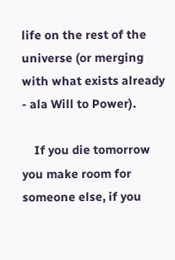life on the rest of the universe (or merging with what exists already - ala Will to Power).

    If you die tomorrow you make room for someone else, if you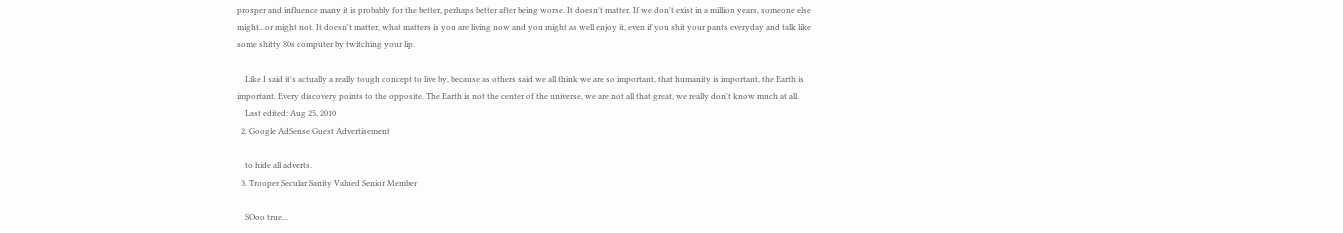prosper and influence many it is probably for the better, perhaps better after being worse. It doesn't matter. If we don't exist in a million years, someone else might...or might not. It doesn't matter, what matters is you are living now and you might as well enjoy it, even if you shit your pants everyday and talk like some shitty 80s computer by twitching your lip.

    Like I said it's actually a really tough concept to live by, because as others said we all think we are so important, that humanity is important, the Earth is important. Every discovery points to the opposite. The Earth is not the center of the universe, we are not all that great, we really don't know much at all.
    Last edited: Aug 25, 2010
  2. Google AdSense Guest Advertisement

    to hide all adverts.
  3. Trooper Secular Sanity Valued Senior Member

    SOoo true...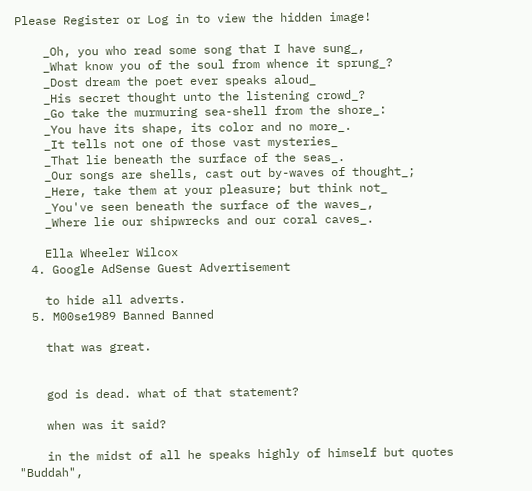Please Register or Log in to view the hidden image!

    _Oh, you who read some song that I have sung_,
    _What know you of the soul from whence it sprung_?
    _Dost dream the poet ever speaks aloud_
    _His secret thought unto the listening crowd_?
    _Go take the murmuring sea-shell from the shore_:
    _You have its shape, its color and no more_.
    _It tells not one of those vast mysteries_
    _That lie beneath the surface of the seas_.
    _Our songs are shells, cast out by-waves of thought_;
    _Here, take them at your pleasure; but think not_
    _You've seen beneath the surface of the waves_,
    _Where lie our shipwrecks and our coral caves_.

    Ella Wheeler Wilcox
  4. Google AdSense Guest Advertisement

    to hide all adverts.
  5. M00se1989 Banned Banned

    that was great.


    god is dead. what of that statement?

    when was it said?

    in the midst of all he speaks highly of himself but quotes "Buddah",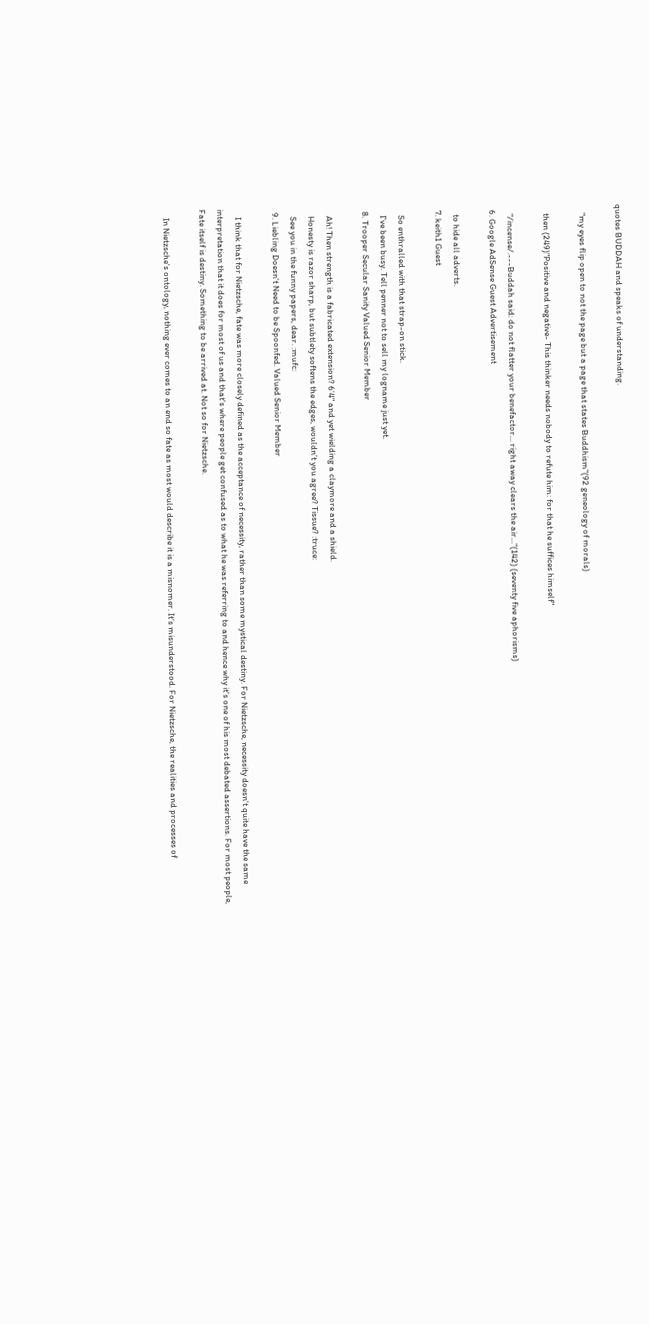quotes BUDDAH and speaks of understanding.

    "my eyes flip open to not the page but a page that states Buddhism"(92 geneology of morals)

    then (249)"Positive and negative- This thinker needs nobody to refute him: for that he suffices himself"

    "/incense/.---Buddah said: do not flatter your benefactor... right away clears the air..."(142) (seventy five aphorisms)
  6. Google AdSense Guest Advertisement

    to hide all adverts.
  7. keith1 Guest

    So enthralled with that strap-on stick.
    I've been busy. Tell penner not to sell my logname just yet.
  8. Trooper Secular Sanity Valued Senior Member

    Ah! Then strength is a fabricated extension? 6’4" and yet wielding a claymore and a shield.
    Honesty is razor sharp, but subtlety softens the edges, wouldn’t you agree? Tissue? :truce:
    See you in the funny papers, dear. :mufc:
  9. Liebling Doesn't Need to be Spoonfed. Valued Senior Member

    I think that for Nietzsche, fate was more closely defined as the acceptance of necessity, rather than some mystical destiny. For Nietzsche, necessity doesn't quite have the same interpretation that it does for most of us and that's where people get confused as to what he was referring to and hence why it's one of his most debated assertions. For most people, Fate itself is destiny. Something to be arrived at. Not so for Nietzsche.

    In Nietzsche's ontology, nothing ever comes to an end so fate as most would describe it is a misnomer. It's misunderstood. For Nietzsche, the realities and processes of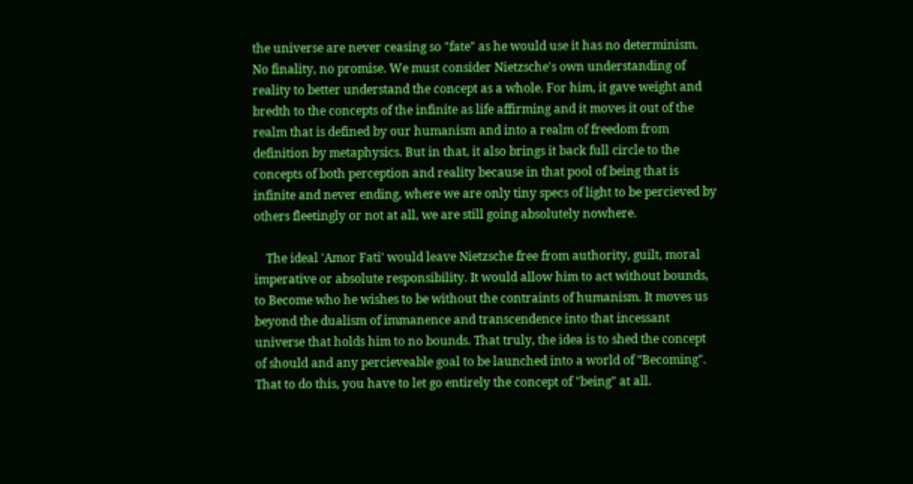the universe are never ceasing so "fate" as he would use it has no determinism. No finality, no promise. We must consider Nietzsche's own understanding of reality to better understand the concept as a whole. For him, it gave weight and bredth to the concepts of the infinite as life affirming and it moves it out of the realm that is defined by our humanism and into a realm of freedom from definition by metaphysics. But in that, it also brings it back full circle to the concepts of both perception and reality because in that pool of being that is infinite and never ending, where we are only tiny specs of light to be percieved by others fleetingly or not at all, we are still going absolutely nowhere.

    The ideal 'Amor Fati' would leave Nietzsche free from authority, guilt, moral imperative or absolute responsibility. It would allow him to act without bounds, to Become who he wishes to be without the contraints of humanism. It moves us beyond the dualism of immanence and transcendence into that incessant universe that holds him to no bounds. That truly, the idea is to shed the concept of should and any percieveable goal to be launched into a world of "Becoming". That to do this, you have to let go entirely the concept of "being" at all.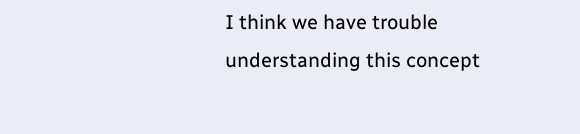I think we have trouble understanding this concept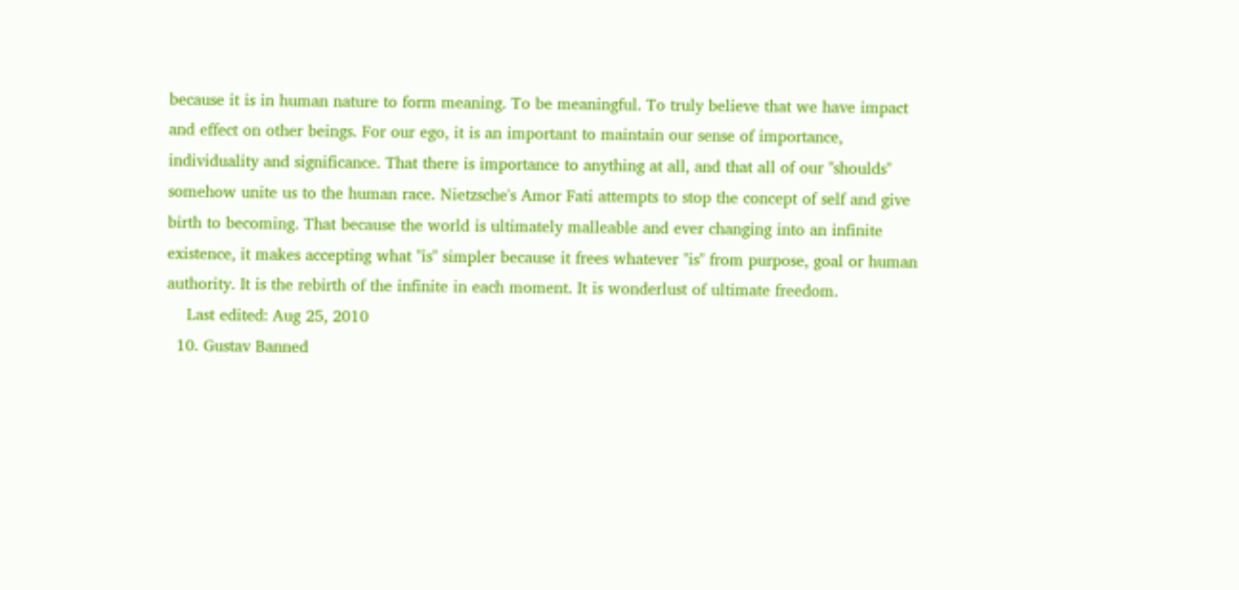because it is in human nature to form meaning. To be meaningful. To truly believe that we have impact and effect on other beings. For our ego, it is an important to maintain our sense of importance, individuality and significance. That there is importance to anything at all, and that all of our "shoulds" somehow unite us to the human race. Nietzsche's Amor Fati attempts to stop the concept of self and give birth to becoming. That because the world is ultimately malleable and ever changing into an infinite existence, it makes accepting what "is" simpler because it frees whatever "is" from purpose, goal or human authority. It is the rebirth of the infinite in each moment. It is wonderlust of ultimate freedom.
    Last edited: Aug 25, 2010
  10. Gustav Banned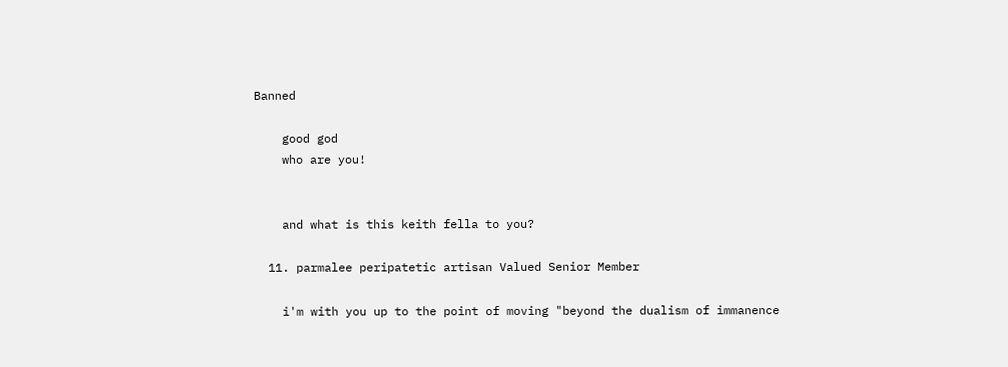Banned

    good god
    who are you!


    and what is this keith fella to you?

  11. parmalee peripatetic artisan Valued Senior Member

    i'm with you up to the point of moving "beyond the dualism of immanence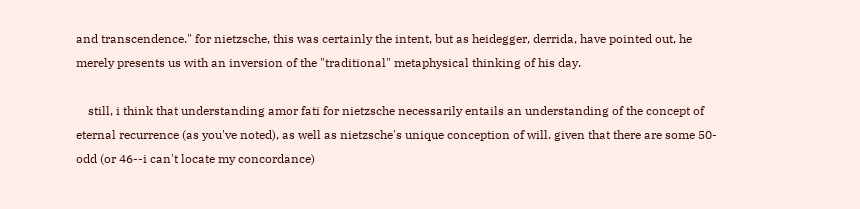and transcendence." for nietzsche, this was certainly the intent, but as heidegger, derrida, have pointed out, he merely presents us with an inversion of the "traditional" metaphysical thinking of his day.

    still, i think that understanding amor fati for nietzsche necessarily entails an understanding of the concept of eternal recurrence (as you've noted), as well as nietzsche's unique conception of will. given that there are some 50-odd (or 46--i can't locate my concordance)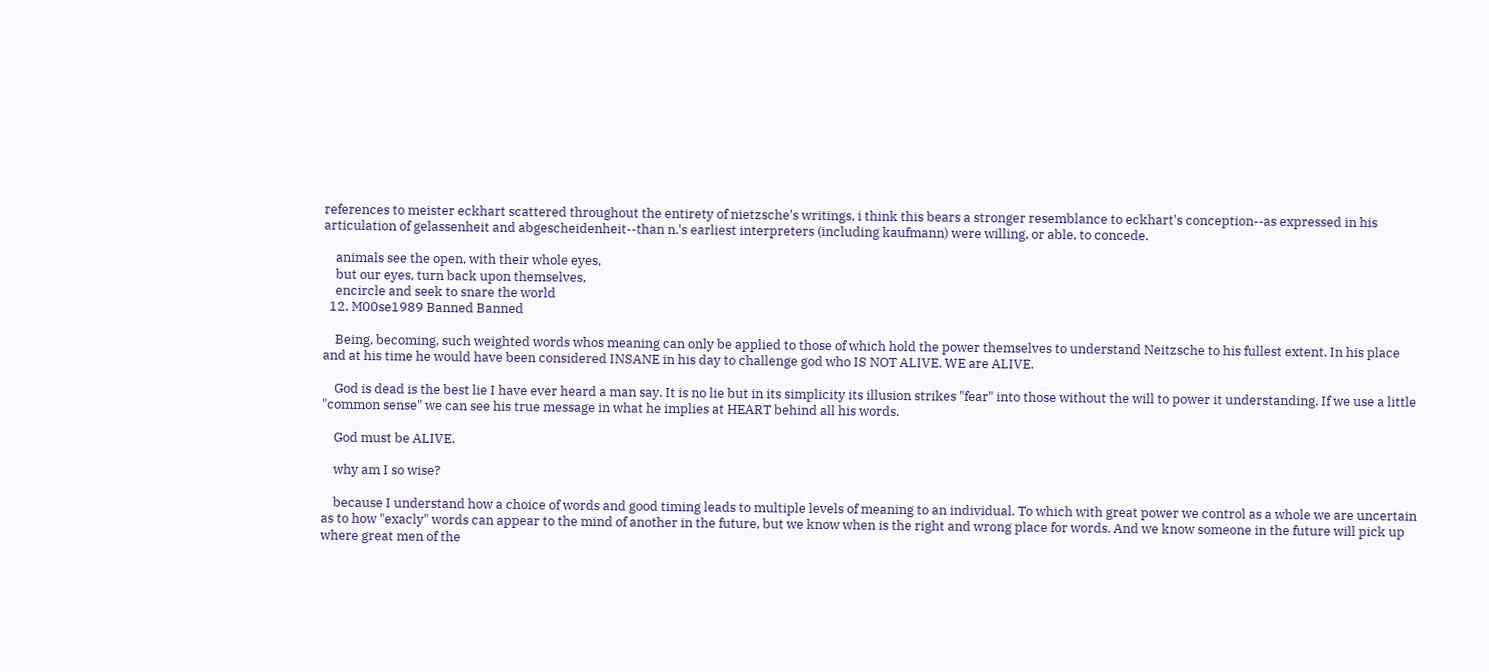references to meister eckhart scattered throughout the entirety of nietzsche's writings, i think this bears a stronger resemblance to eckhart's conception--as expressed in his articulation of gelassenheit and abgescheidenheit--than n.'s earliest interpreters (including kaufmann) were willing, or able, to concede.

    animals see the open, with their whole eyes,
    but our eyes, turn back upon themselves,
    encircle and seek to snare the world
  12. M00se1989 Banned Banned

    Being, becoming, such weighted words whos meaning can only be applied to those of which hold the power themselves to understand Neitzsche to his fullest extent. In his place and at his time he would have been considered INSANE in his day to challenge god who IS NOT ALIVE. WE are ALIVE.

    God is dead is the best lie I have ever heard a man say. It is no lie but in its simplicity its illusion strikes "fear" into those without the will to power it understanding. If we use a little "common sense" we can see his true message in what he implies at HEART behind all his words.

    God must be ALIVE.

    why am I so wise?

    because I understand how a choice of words and good timing leads to multiple levels of meaning to an individual. To which with great power we control as a whole we are uncertain as to how "exacly" words can appear to the mind of another in the future, but we know when is the right and wrong place for words. And we know someone in the future will pick up where great men of the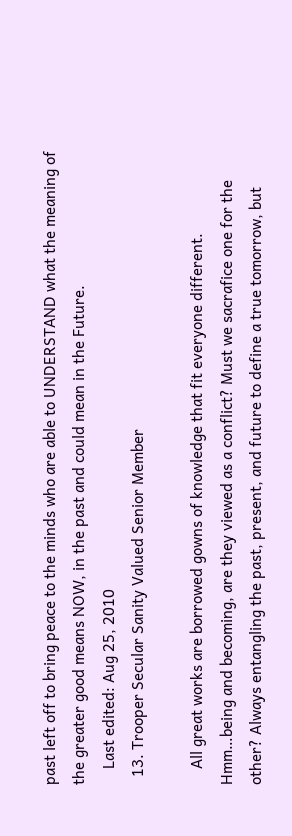past left off to bring peace to the minds who are able to UNDERSTAND what the meaning of the greater good means NOW, in the past and could mean in the Future.
    Last edited: Aug 25, 2010
  13. Trooper Secular Sanity Valued Senior Member

    All great works are borrowed gowns of knowledge that fit everyone different. Hmm…being and becoming, are they viewed as a conflict? Must we sacrafice one for the other? Always entangling the past, present, and future to define a true tomorrow, but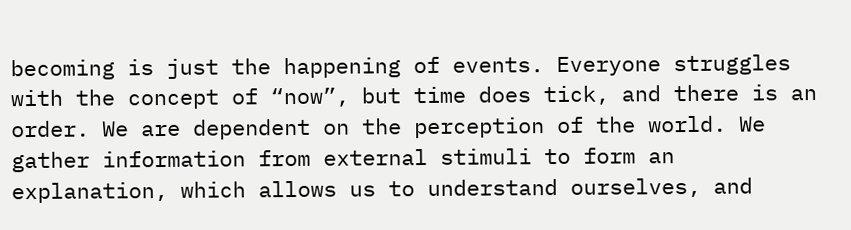becoming is just the happening of events. Everyone struggles with the concept of “now”, but time does tick, and there is an order. We are dependent on the perception of the world. We gather information from external stimuli to form an explanation, which allows us to understand ourselves, and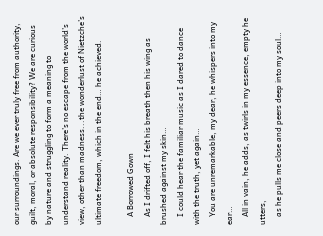our surroundings. Are we ever truly free from authority, guilt, moral, or absolute responsibility? We are curious by nature and struggling to form a meaning to understand reality. There’s no escape from the world’s view, other than madness...the wonderlust of Nietzche’s ultimate freedom, which in the end… he achieved.

    A Borrowed Gown
    As I drifted off, I felt his breath then his wing as brushed against my skin…
    I could hear the familiar music as I dared to dance with the truth, yet again…
    You are unremarkable, my dear, he whispers into my ear…
    All in vain, he adds, as twirls in my essence, empty he utters,
    as he pulls me close and peers deep into my soul…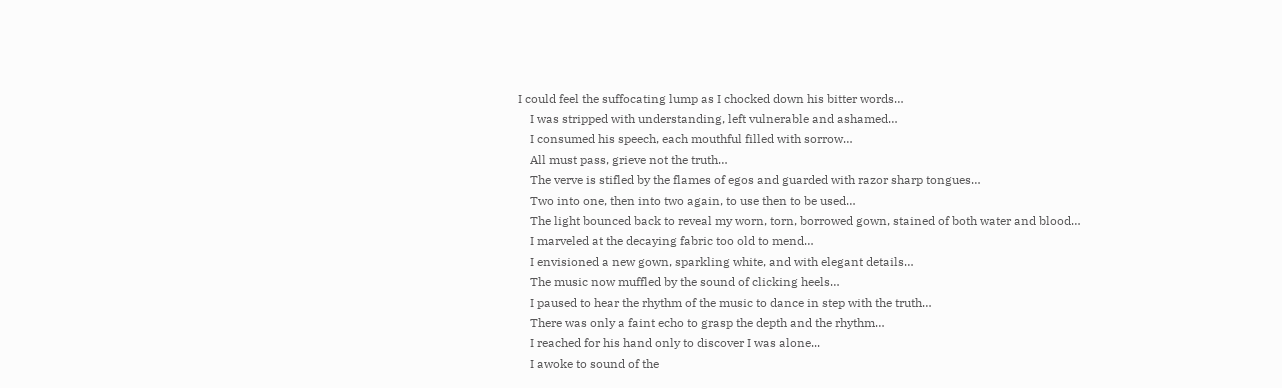I could feel the suffocating lump as I chocked down his bitter words…
    I was stripped with understanding, left vulnerable and ashamed…
    I consumed his speech, each mouthful filled with sorrow…
    All must pass, grieve not the truth…
    The verve is stifled by the flames of egos and guarded with razor sharp tongues…
    Two into one, then into two again, to use then to be used…
    The light bounced back to reveal my worn, torn, borrowed gown, stained of both water and blood…
    I marveled at the decaying fabric too old to mend…
    I envisioned a new gown, sparkling white, and with elegant details…
    The music now muffled by the sound of clicking heels…
    I paused to hear the rhythm of the music to dance in step with the truth…
    There was only a faint echo to grasp the depth and the rhythm…
    I reached for his hand only to discover I was alone...
    I awoke to sound of the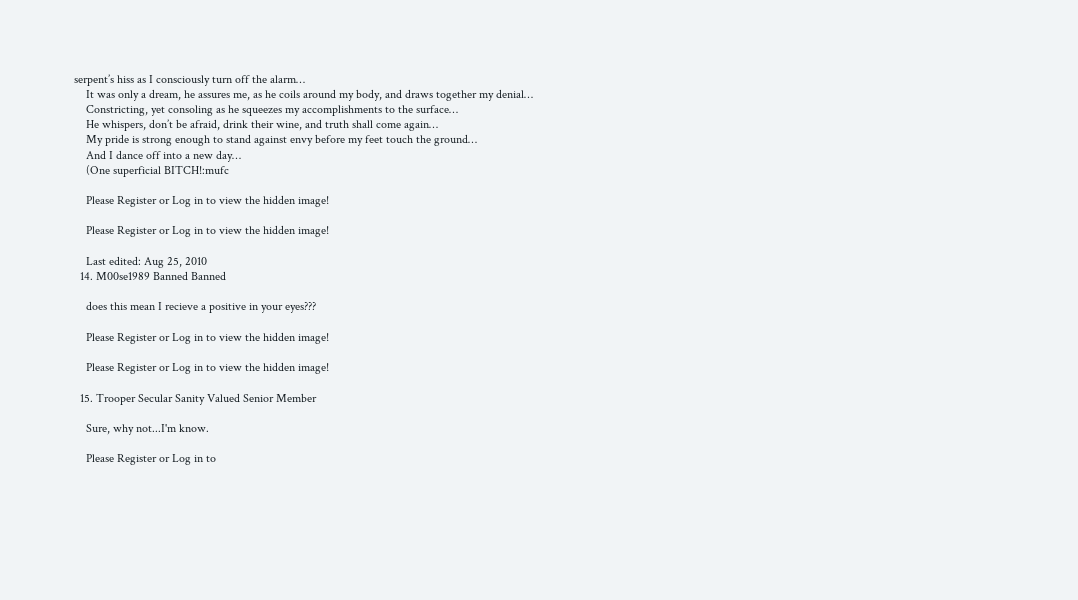serpent’s hiss as I consciously turn off the alarm…
    It was only a dream, he assures me, as he coils around my body, and draws together my denial…
    Constricting, yet consoling as he squeezes my accomplishments to the surface…
    He whispers, don’t be afraid, drink their wine, and truth shall come again…
    My pride is strong enough to stand against envy before my feet touch the ground…
    And I dance off into a new day…
    (One superficial BITCH!:mufc

    Please Register or Log in to view the hidden image!

    Please Register or Log in to view the hidden image!

    Last edited: Aug 25, 2010
  14. M00se1989 Banned Banned

    does this mean I recieve a positive in your eyes???

    Please Register or Log in to view the hidden image!

    Please Register or Log in to view the hidden image!

  15. Trooper Secular Sanity Valued Senior Member

    Sure, why not...I'm know.

    Please Register or Log in to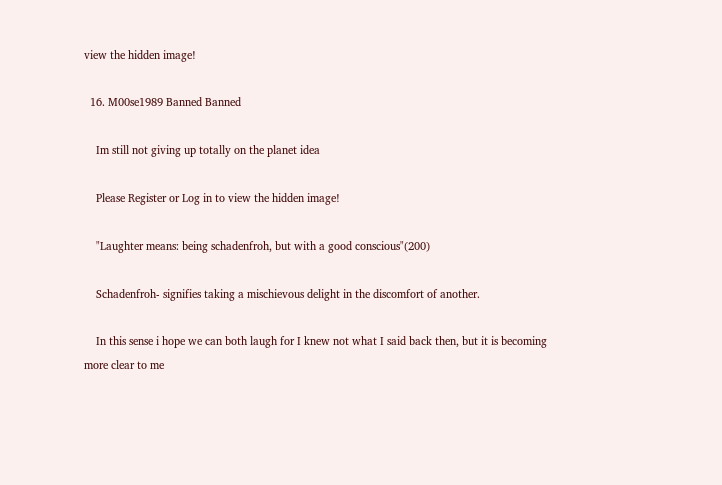view the hidden image!

  16. M00se1989 Banned Banned

    Im still not giving up totally on the planet idea

    Please Register or Log in to view the hidden image!

    "Laughter means: being schadenfroh, but with a good conscious"(200)

    Schadenfroh- signifies taking a mischievous delight in the discomfort of another.

    In this sense i hope we can both laugh for I knew not what I said back then, but it is becoming more clear to me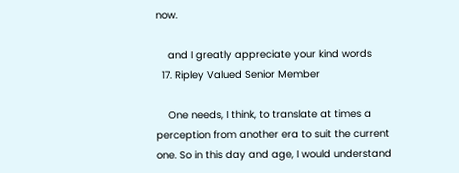now.

    and I greatly appreciate your kind words
  17. Ripley Valued Senior Member

    One needs, I think, to translate at times a perception from another era to suit the current one. So in this day and age, I would understand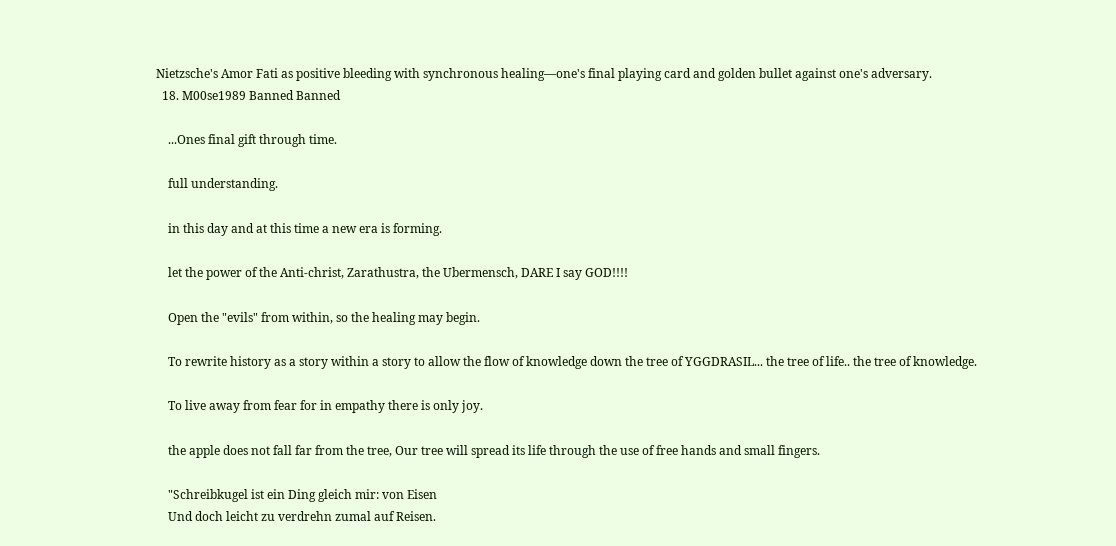Nietzsche's Amor Fati as positive bleeding with synchronous healing—one's final playing card and golden bullet against one's adversary.
  18. M00se1989 Banned Banned

    ...Ones final gift through time.

    full understanding.

    in this day and at this time a new era is forming.

    let the power of the Anti-christ, Zarathustra, the Ubermensch, DARE I say GOD!!!!

    Open the "evils" from within, so the healing may begin.

    To rewrite history as a story within a story to allow the flow of knowledge down the tree of YGGDRASIL... the tree of life.. the tree of knowledge.

    To live away from fear for in empathy there is only joy.

    the apple does not fall far from the tree, Our tree will spread its life through the use of free hands and small fingers.

    "Schreibkugel ist ein Ding gleich mir: von Eisen
    Und doch leicht zu verdrehn zumal auf Reisen.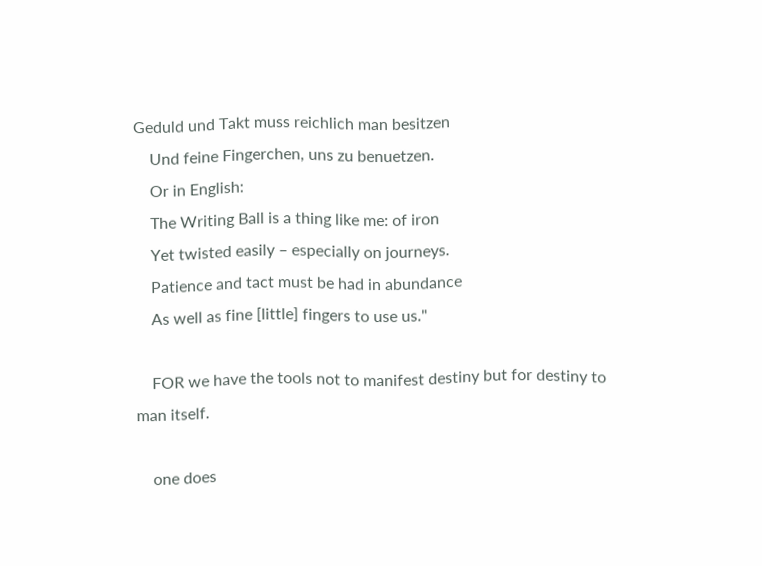Geduld und Takt muss reichlich man besitzen
    Und feine Fingerchen, uns zu benuetzen.
    Or in English:
    The Writing Ball is a thing like me: of iron
    Yet twisted easily – especially on journeys.
    Patience and tact must be had in abundance
    As well as fine [little] fingers to use us."

    FOR we have the tools not to manifest destiny but for destiny to man itself.

    one does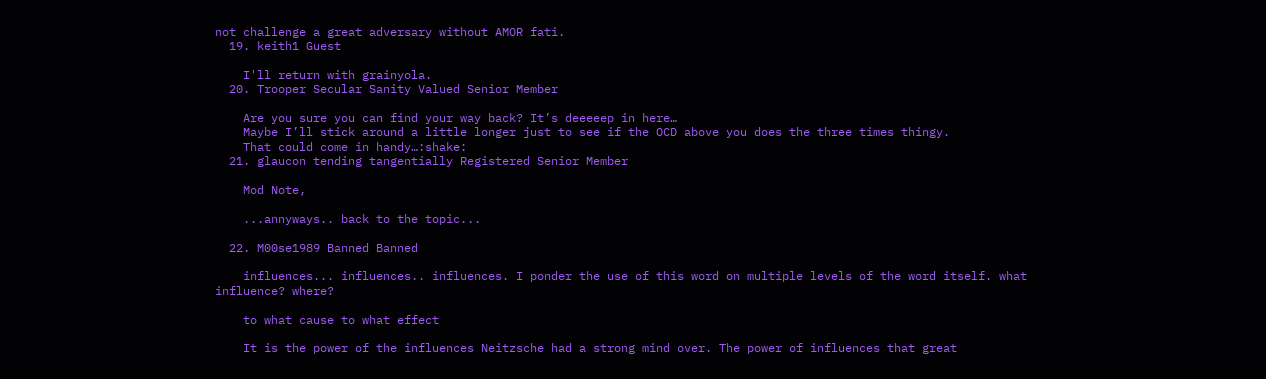not challenge a great adversary without AMOR fati.
  19. keith1 Guest

    I'll return with grainyola.
  20. Trooper Secular Sanity Valued Senior Member

    Are you sure you can find your way back? It’s deeeeep in here…
    Maybe I’ll stick around a little longer just to see if the OCD above you does the three times thingy.
    That could come in handy…:shake:
  21. glaucon tending tangentially Registered Senior Member

    Mod Note,

    ...annyways.. back to the topic...

  22. M00se1989 Banned Banned

    influences... influences.. influences. I ponder the use of this word on multiple levels of the word itself. what influence? where?

    to what cause to what effect

    It is the power of the influences Neitzsche had a strong mind over. The power of influences that great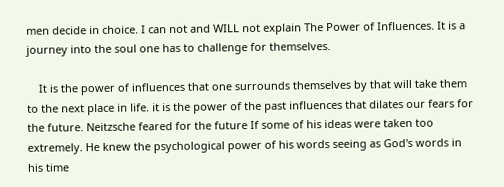men decide in choice. I can not and WILL not explain The Power of Influences. It is a journey into the soul one has to challenge for themselves.

    It is the power of influences that one surrounds themselves by that will take them to the next place in life. it is the power of the past influences that dilates our fears for the future. Neitzsche feared for the future If some of his ideas were taken too extremely. He knew the psychological power of his words seeing as God's words in his time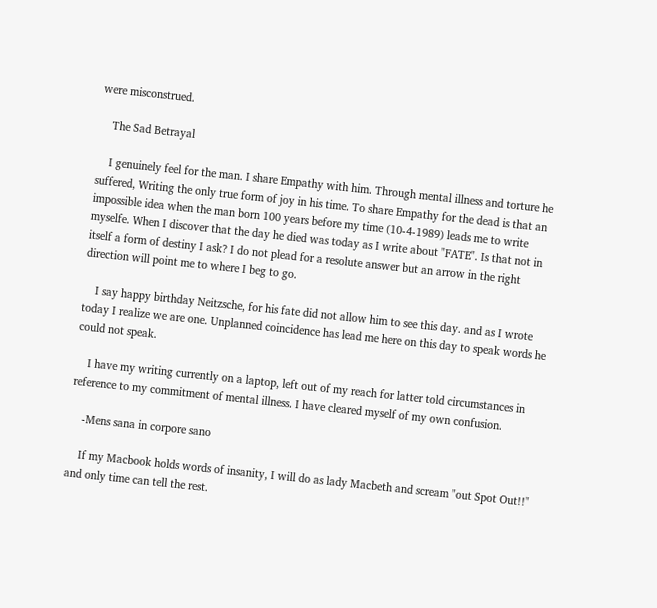were misconstrued.

    The Sad Betrayal

    I genuinely feel for the man. I share Empathy with him. Through mental illness and torture he suffered, Writing the only true form of joy in his time. To share Empathy for the dead is that an impossible idea when the man born 100 years before my time (10-4-1989) leads me to write myselfe. When I discover that the day he died was today as I write about "FATE". Is that not in itself a form of destiny I ask? I do not plead for a resolute answer but an arrow in the right direction will point me to where I beg to go.

    I say happy birthday Neitzsche, for his fate did not allow him to see this day. and as I wrote today I realize we are one. Unplanned coincidence has lead me here on this day to speak words he could not speak.

    I have my writing currently on a laptop, left out of my reach for latter told circumstances in reference to my commitment of mental illness. I have cleared myself of my own confusion.

    -Mens sana in corpore sano

    If my Macbook holds words of insanity, I will do as lady Macbeth and scream "out Spot Out!!" and only time can tell the rest.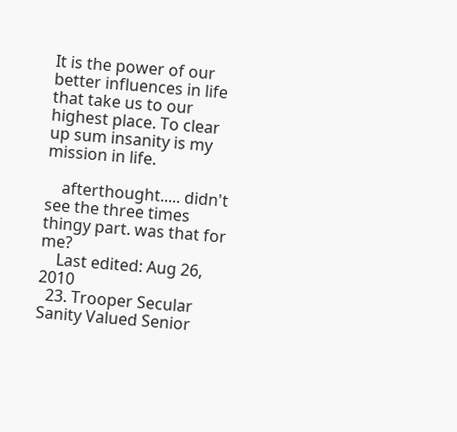It is the power of our better influences in life that take us to our highest place. To clear up sum insanity is my mission in life.

    afterthought..... didn't see the three times thingy part. was that for me?
    Last edited: Aug 26, 2010
  23. Trooper Secular Sanity Valued Senior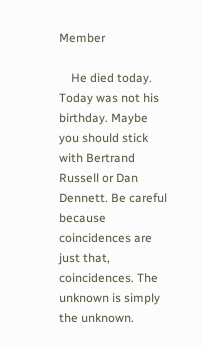Member

    He died today. Today was not his birthday. Maybe you should stick with Bertrand Russell or Dan Dennett. Be careful because coincidences are just that, coincidences. The unknown is simply the unknown.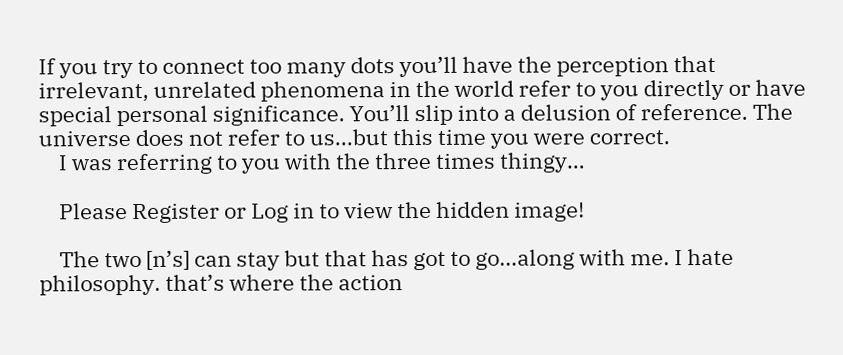If you try to connect too many dots you’ll have the perception that irrelevant, unrelated phenomena in the world refer to you directly or have special personal significance. You’ll slip into a delusion of reference. The universe does not refer to us...but this time you were correct.
    I was referring to you with the three times thingy…

    Please Register or Log in to view the hidden image!

    The two [n’s] can stay but that has got to go…along with me. I hate philosophy. that’s where the action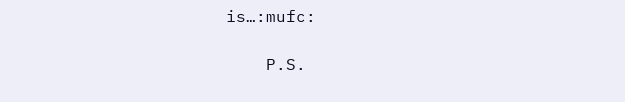is…:mufc:

    P.S.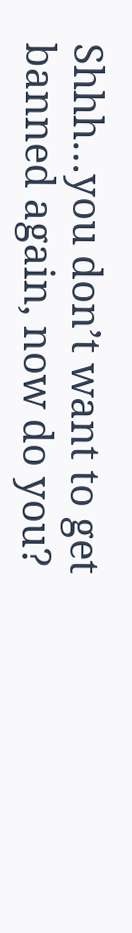Shhh…you don’t want to get banned again, now do you?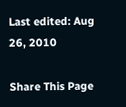Last edited: Aug 26, 2010

Share This Page